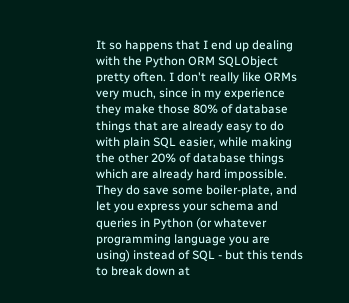It so happens that I end up dealing with the Python ORM SQLObject pretty often. I don't really like ORMs very much, since in my experience they make those 80% of database things that are already easy to do with plain SQL easier, while making the other 20% of database things which are already hard impossible. They do save some boiler-plate, and let you express your schema and queries in Python (or whatever programming language you are using) instead of SQL - but this tends to break down at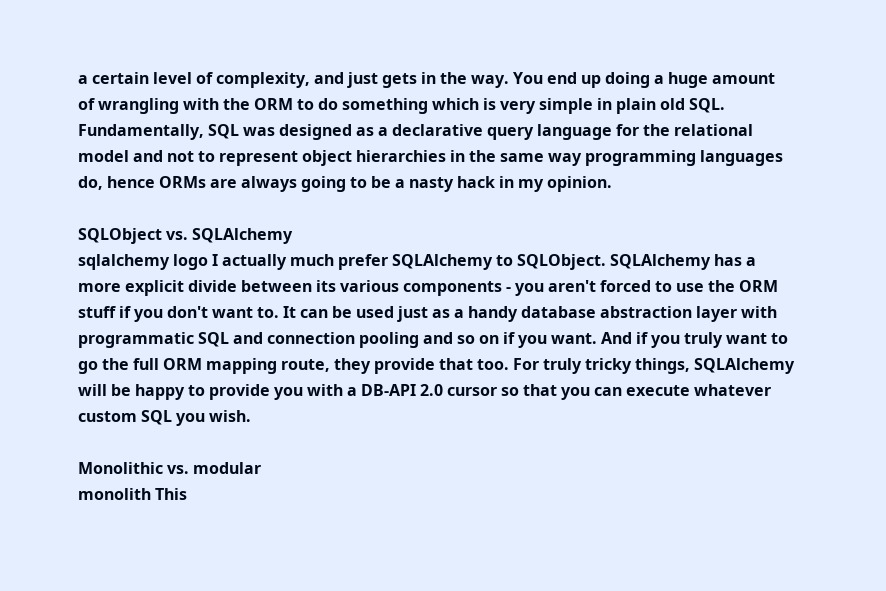a certain level of complexity, and just gets in the way. You end up doing a huge amount of wrangling with the ORM to do something which is very simple in plain old SQL. Fundamentally, SQL was designed as a declarative query language for the relational model and not to represent object hierarchies in the same way programming languages do, hence ORMs are always going to be a nasty hack in my opinion.

SQLObject vs. SQLAlchemy
sqlalchemy logo I actually much prefer SQLAlchemy to SQLObject. SQLAlchemy has a more explicit divide between its various components - you aren't forced to use the ORM stuff if you don't want to. It can be used just as a handy database abstraction layer with programmatic SQL and connection pooling and so on if you want. And if you truly want to go the full ORM mapping route, they provide that too. For truly tricky things, SQLAlchemy will be happy to provide you with a DB-API 2.0 cursor so that you can execute whatever custom SQL you wish.

Monolithic vs. modular
monolith This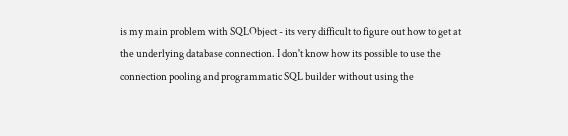is my main problem with SQLObject - its very difficult to figure out how to get at the underlying database connection. I don't know how its possible to use the connection pooling and programmatic SQL builder without using the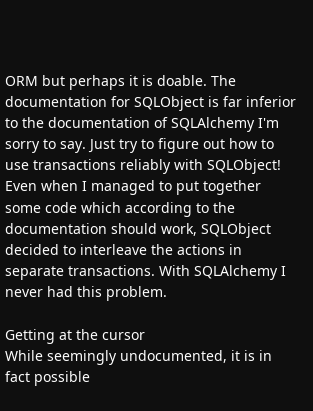ORM but perhaps it is doable. The documentation for SQLObject is far inferior to the documentation of SQLAlchemy I'm sorry to say. Just try to figure out how to use transactions reliably with SQLObject! Even when I managed to put together some code which according to the documentation should work, SQLObject decided to interleave the actions in separate transactions. With SQLAlchemy I never had this problem.

Getting at the cursor
While seemingly undocumented, it is in fact possible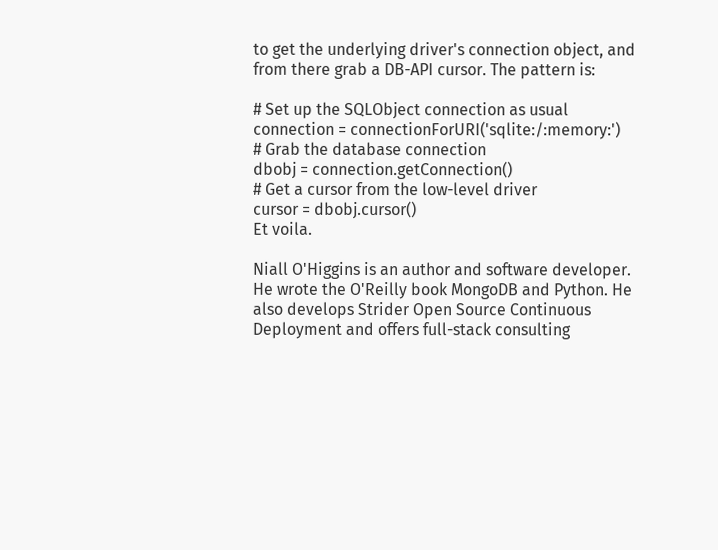to get the underlying driver's connection object, and from there grab a DB-API cursor. The pattern is:

# Set up the SQLObject connection as usual
connection = connectionForURI('sqlite:/:memory:')
# Grab the database connection
dbobj = connection.getConnection()
# Get a cursor from the low-level driver
cursor = dbobj.cursor()
Et voila.

Niall O'Higgins is an author and software developer. He wrote the O'Reilly book MongoDB and Python. He also develops Strider Open Source Continuous Deployment and offers full-stack consulting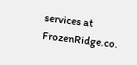services at FrozenRidge.co.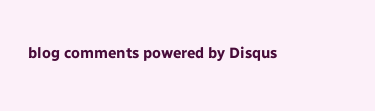blog comments powered by Disqus